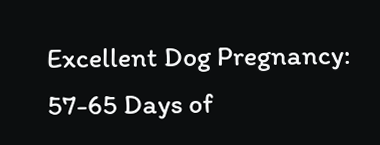Excellent Dog Pregnancy: 57-65 Days of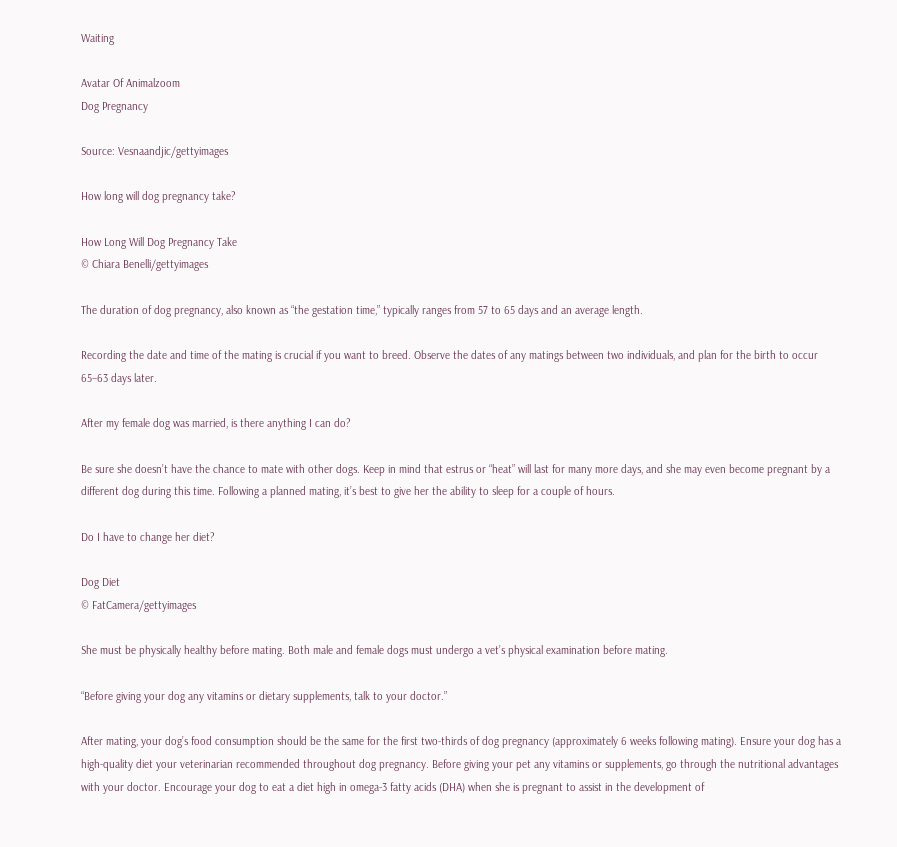Waiting

Avatar Of Animalzoom
Dog Pregnancy

Source: Vesnaandjic/gettyimages

How long will dog pregnancy take?

How Long Will Dog Pregnancy Take
© Chiara Benelli/gettyimages

The duration of dog pregnancy, also known as “the gestation time,” typically ranges from 57 to 65 days and an average length.

Recording the date and time of the mating is crucial if you want to breed. Observe the dates of any matings between two individuals, and plan for the birth to occur 65–63 days later.

After my female dog was married, is there anything I can do?

Be sure she doesn’t have the chance to mate with other dogs. Keep in mind that estrus or “heat” will last for many more days, and she may even become pregnant by a different dog during this time. Following a planned mating, it’s best to give her the ability to sleep for a couple of hours.

Do I have to change her diet?

Dog Diet
© FatCamera/gettyimages

She must be physically healthy before mating. Both male and female dogs must undergo a vet’s physical examination before mating.

“Before giving your dog any vitamins or dietary supplements, talk to your doctor.”

After mating, your dog’s food consumption should be the same for the first two-thirds of dog pregnancy (approximately 6 weeks following mating). Ensure your dog has a high-quality diet your veterinarian recommended throughout dog pregnancy. Before giving your pet any vitamins or supplements, go through the nutritional advantages with your doctor. Encourage your dog to eat a diet high in omega-3 fatty acids (DHA) when she is pregnant to assist in the development of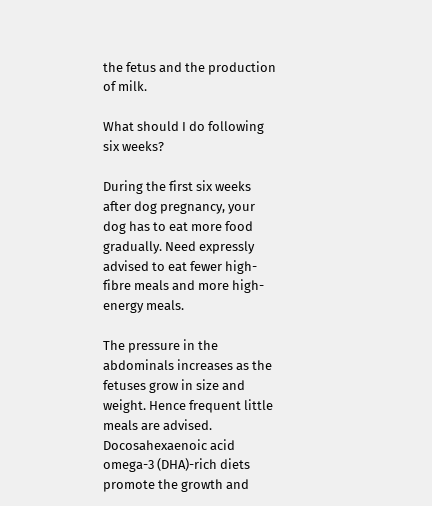the fetus and the production of milk.

What should I do following six weeks?

During the first six weeks after dog pregnancy, your dog has to eat more food gradually. Need expressly advised to eat fewer high-fibre meals and more high-energy meals.

The pressure in the abdominals increases as the fetuses grow in size and weight. Hence frequent little meals are advised. Docosahexaenoic acid omega-3 (DHA)-rich diets promote the growth and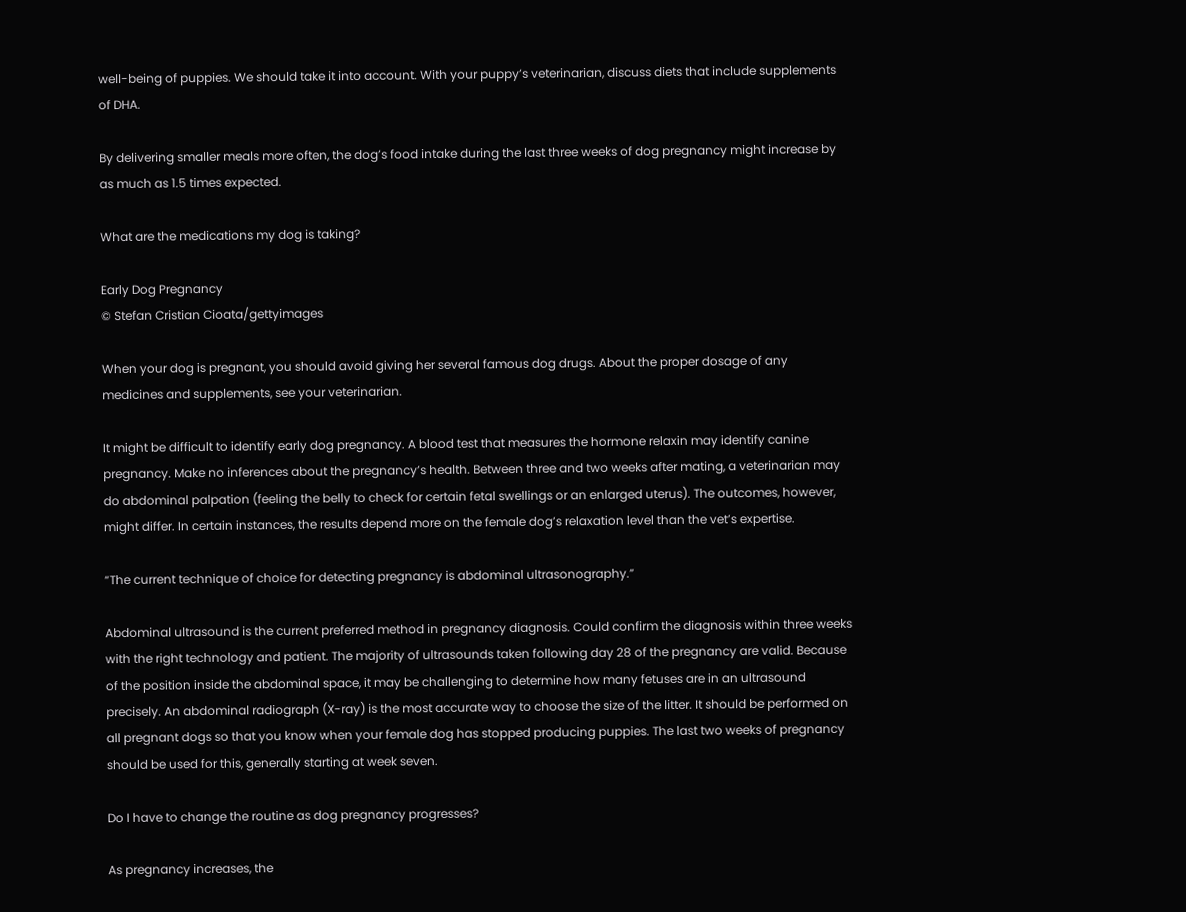well-being of puppies. We should take it into account. With your puppy’s veterinarian, discuss diets that include supplements of DHA.

By delivering smaller meals more often, the dog’s food intake during the last three weeks of dog pregnancy might increase by as much as 1.5 times expected.

What are the medications my dog is taking?

Early Dog Pregnancy
© Stefan Cristian Cioata/gettyimages

When your dog is pregnant, you should avoid giving her several famous dog drugs. About the proper dosage of any medicines and supplements, see your veterinarian.

It might be difficult to identify early dog pregnancy. A blood test that measures the hormone relaxin may identify canine pregnancy. Make no inferences about the pregnancy’s health. Between three and two weeks after mating, a veterinarian may do abdominal palpation (feeling the belly to check for certain fetal swellings or an enlarged uterus). The outcomes, however, might differ. In certain instances, the results depend more on the female dog’s relaxation level than the vet’s expertise.

“The current technique of choice for detecting pregnancy is abdominal ultrasonography.”

Abdominal ultrasound is the current preferred method in pregnancy diagnosis. Could confirm the diagnosis within three weeks with the right technology and patient. The majority of ultrasounds taken following day 28 of the pregnancy are valid. Because of the position inside the abdominal space, it may be challenging to determine how many fetuses are in an ultrasound precisely. An abdominal radiograph (X-ray) is the most accurate way to choose the size of the litter. It should be performed on all pregnant dogs so that you know when your female dog has stopped producing puppies. The last two weeks of pregnancy should be used for this, generally starting at week seven.

Do I have to change the routine as dog pregnancy progresses?

As pregnancy increases, the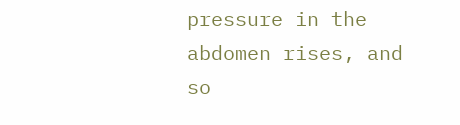pressure in the abdomen rises, and so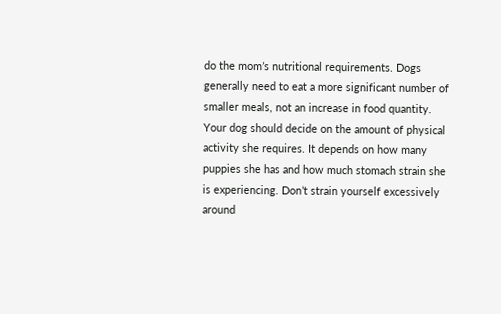do the mom’s nutritional requirements. Dogs generally need to eat a more significant number of smaller meals, not an increase in food quantity. Your dog should decide on the amount of physical activity she requires. It depends on how many puppies she has and how much stomach strain she is experiencing. Don’t strain yourself excessively around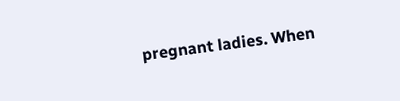pregnant ladies. When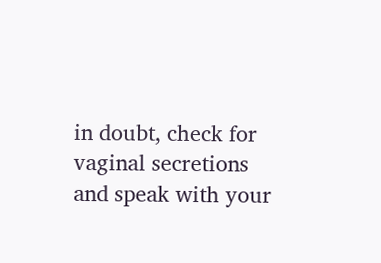in doubt, check for vaginal secretions and speak with your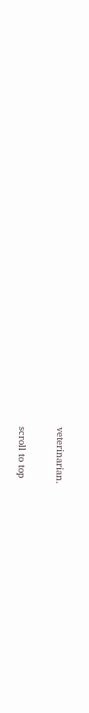veterinarian.

scroll to top